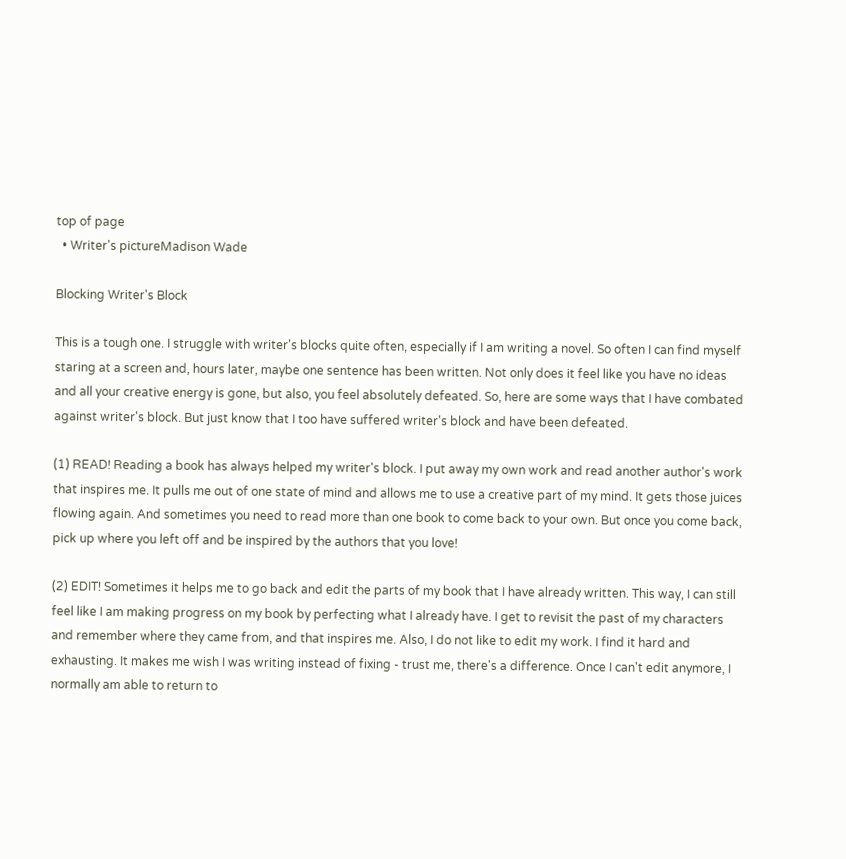top of page
  • Writer's pictureMadison Wade

Blocking Writer's Block

This is a tough one. I struggle with writer's blocks quite often, especially if I am writing a novel. So often I can find myself staring at a screen and, hours later, maybe one sentence has been written. Not only does it feel like you have no ideas and all your creative energy is gone, but also, you feel absolutely defeated. So, here are some ways that I have combated against writer's block. But just know that I too have suffered writer's block and have been defeated.

(1) READ! Reading a book has always helped my writer's block. I put away my own work and read another author's work that inspires me. It pulls me out of one state of mind and allows me to use a creative part of my mind. It gets those juices flowing again. And sometimes you need to read more than one book to come back to your own. But once you come back, pick up where you left off and be inspired by the authors that you love!

(2) EDIT! Sometimes it helps me to go back and edit the parts of my book that I have already written. This way, I can still feel like I am making progress on my book by perfecting what I already have. I get to revisit the past of my characters and remember where they came from, and that inspires me. Also, I do not like to edit my work. I find it hard and exhausting. It makes me wish I was writing instead of fixing - trust me, there's a difference. Once I can't edit anymore, I normally am able to return to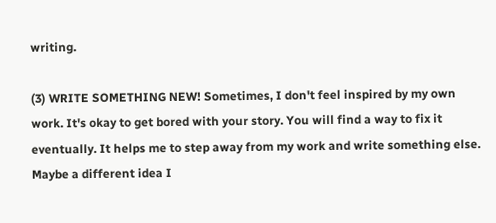writing.

(3) WRITE SOMETHING NEW! Sometimes, I don't feel inspired by my own work. It's okay to get bored with your story. You will find a way to fix it eventually. It helps me to step away from my work and write something else. Maybe a different idea I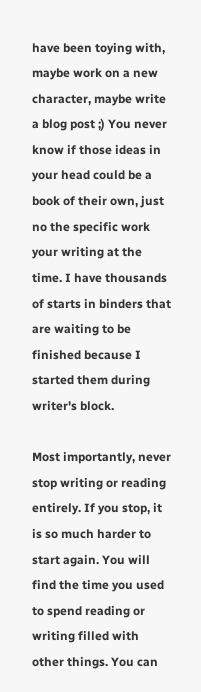have been toying with, maybe work on a new character, maybe write a blog post ;) You never know if those ideas in your head could be a book of their own, just no the specific work your writing at the time. I have thousands of starts in binders that are waiting to be finished because I started them during writer's block.

Most importantly, never stop writing or reading entirely. If you stop, it is so much harder to start again. You will find the time you used to spend reading or writing filled with other things. You can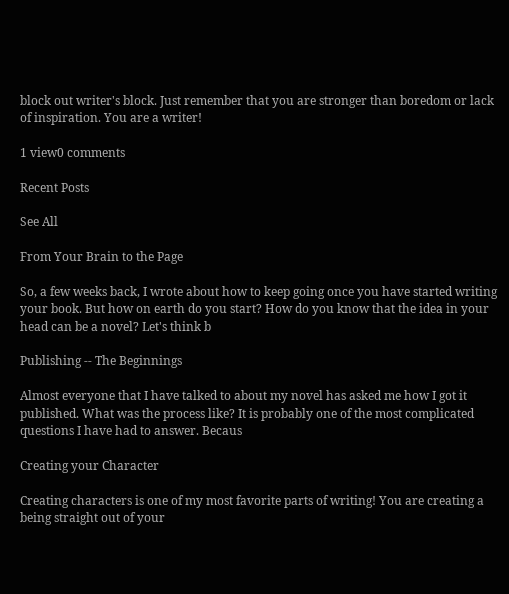block out writer's block. Just remember that you are stronger than boredom or lack of inspiration. You are a writer!

1 view0 comments

Recent Posts

See All

From Your Brain to the Page

So, a few weeks back, I wrote about how to keep going once you have started writing your book. But how on earth do you start? How do you know that the idea in your head can be a novel? Let's think b

Publishing -- The Beginnings

Almost everyone that I have talked to about my novel has asked me how I got it published. What was the process like? It is probably one of the most complicated questions I have had to answer. Becaus

Creating your Character

Creating characters is one of my most favorite parts of writing! You are creating a being straight out of your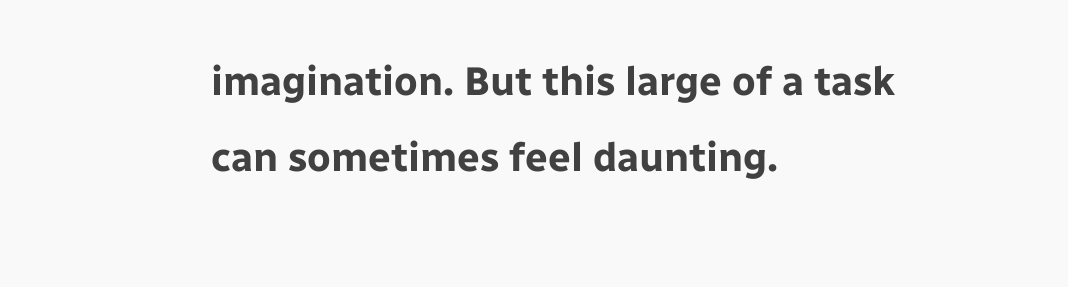imagination. But this large of a task can sometimes feel daunting.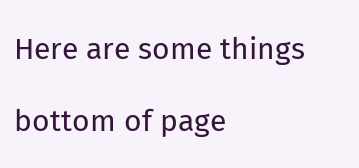Here are some things

bottom of page